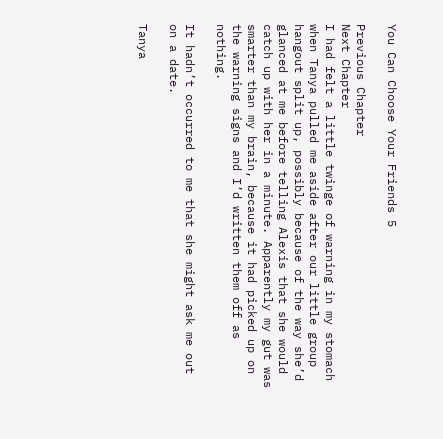You Can Choose Your Friends 5

Previous Chapter                                                                                                                                                                                             Next Chapter
I had felt a little twinge of warning in my stomach when Tanya pulled me aside after our little group hangout split up, possibly because of the way she’d glanced at me before telling Alexis that she would catch up with her in a minute. Apparently my gut was smarter than my brain, because it had picked up on the warning signs and I’d written them off as nothing.

It hadn’t occurred to me that she might ask me out on a date.

Tanya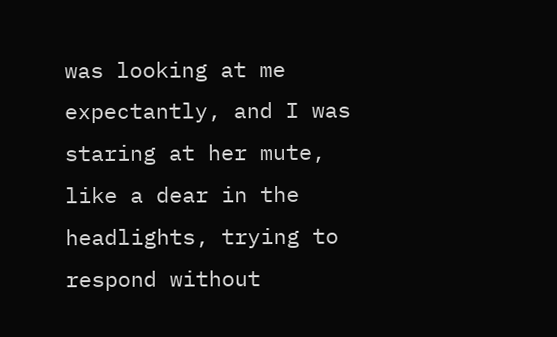was looking at me expectantly, and I was staring at her mute, like a dear in the headlights, trying to respond without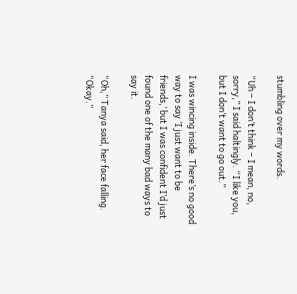stumbling over my words.

“Uh – I don’t think – I mean, no, sorry,” I said haltingly. “I like you, but I don’t want to go out.”

I was wincing inside. There’s no good way to say ‘I just want to be friends,’ but I was confident I’d just found one of the many bad ways to say it.

“Oh,” Tanya said, her face falling. “Okay.”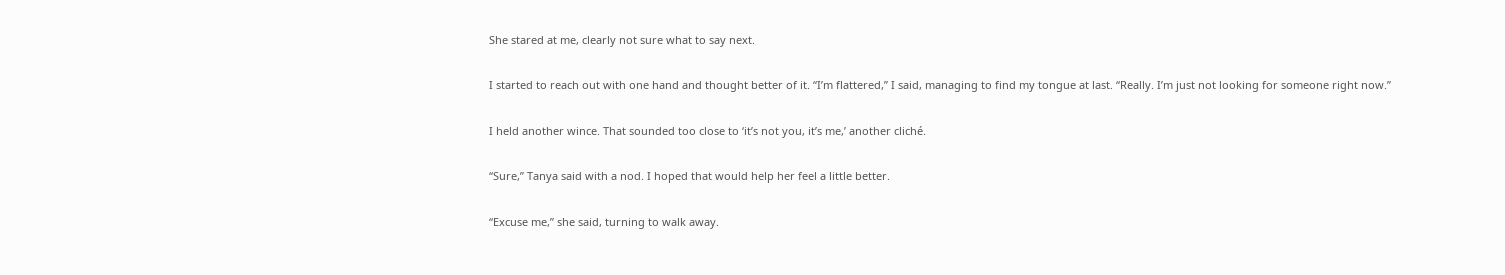She stared at me, clearly not sure what to say next.

I started to reach out with one hand and thought better of it. “I’m flattered,” I said, managing to find my tongue at last. “Really. I’m just not looking for someone right now.”

I held another wince. That sounded too close to ‘it’s not you, it’s me,’ another cliché.

“Sure,” Tanya said with a nod. I hoped that would help her feel a little better.

“Excuse me,” she said, turning to walk away.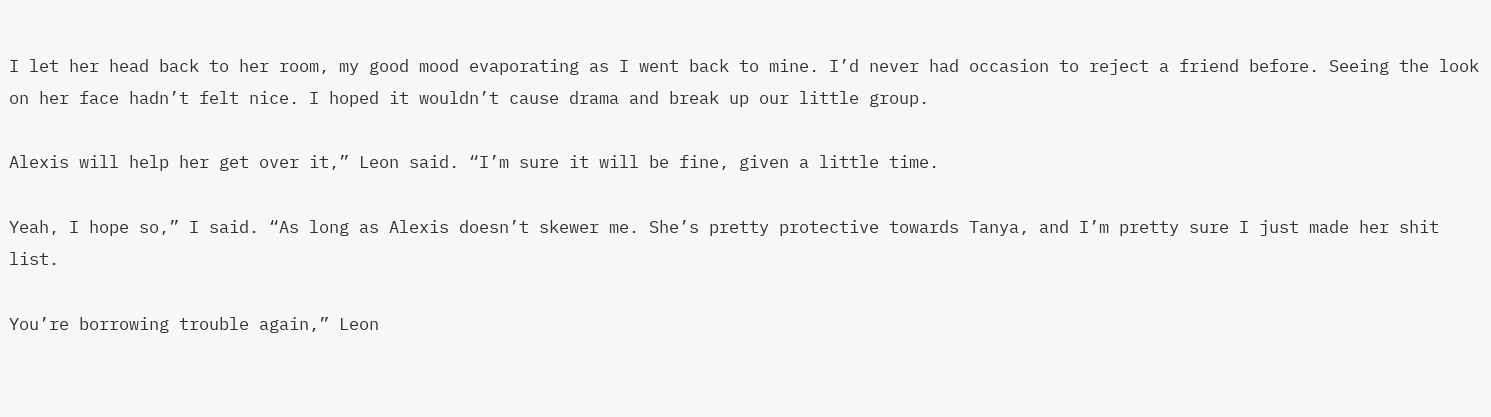I let her head back to her room, my good mood evaporating as I went back to mine. I’d never had occasion to reject a friend before. Seeing the look on her face hadn’t felt nice. I hoped it wouldn’t cause drama and break up our little group.

Alexis will help her get over it,” Leon said. “I’m sure it will be fine, given a little time.

Yeah, I hope so,” I said. “As long as Alexis doesn’t skewer me. She’s pretty protective towards Tanya, and I’m pretty sure I just made her shit list.

You’re borrowing trouble again,” Leon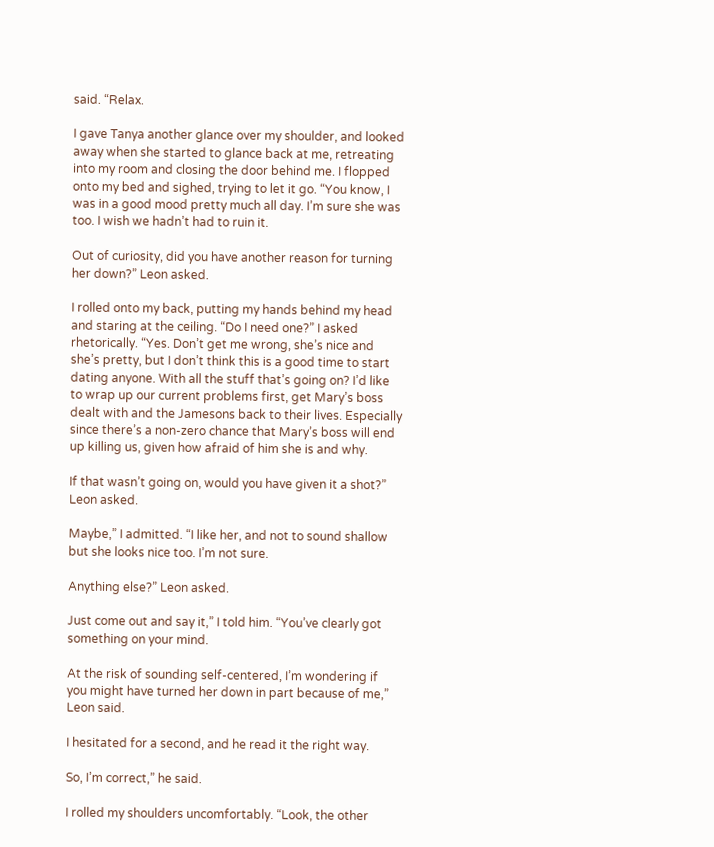said. “Relax.

I gave Tanya another glance over my shoulder, and looked away when she started to glance back at me, retreating into my room and closing the door behind me. I flopped onto my bed and sighed, trying to let it go. “You know, I was in a good mood pretty much all day. I’m sure she was too. I wish we hadn’t had to ruin it.

Out of curiosity, did you have another reason for turning her down?” Leon asked.

I rolled onto my back, putting my hands behind my head and staring at the ceiling. “Do I need one?” I asked rhetorically. “Yes. Don’t get me wrong, she’s nice and she’s pretty, but I don’t think this is a good time to start dating anyone. With all the stuff that’s going on? I’d like to wrap up our current problems first, get Mary’s boss dealt with and the Jamesons back to their lives. Especially since there’s a non-zero chance that Mary’s boss will end up killing us, given how afraid of him she is and why.

If that wasn’t going on, would you have given it a shot?” Leon asked.

Maybe,” I admitted. “I like her, and not to sound shallow but she looks nice too. I’m not sure.

Anything else?” Leon asked.

Just come out and say it,” I told him. “You’ve clearly got something on your mind.

At the risk of sounding self-centered, I’m wondering if you might have turned her down in part because of me,” Leon said.

I hesitated for a second, and he read it the right way.

So, I’m correct,” he said.

I rolled my shoulders uncomfortably. “Look, the other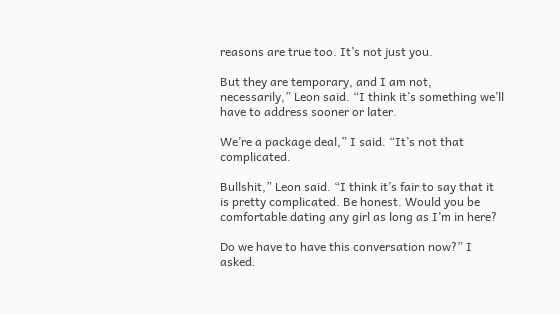reasons are true too. It’s not just you.

But they are temporary, and I am not, necessarily,” Leon said. “I think it’s something we’ll have to address sooner or later.

We’re a package deal,” I said. “It’s not that complicated.

Bullshit,” Leon said. “I think it’s fair to say that it is pretty complicated. Be honest. Would you be comfortable dating any girl as long as I’m in here?

Do we have to have this conversation now?” I asked.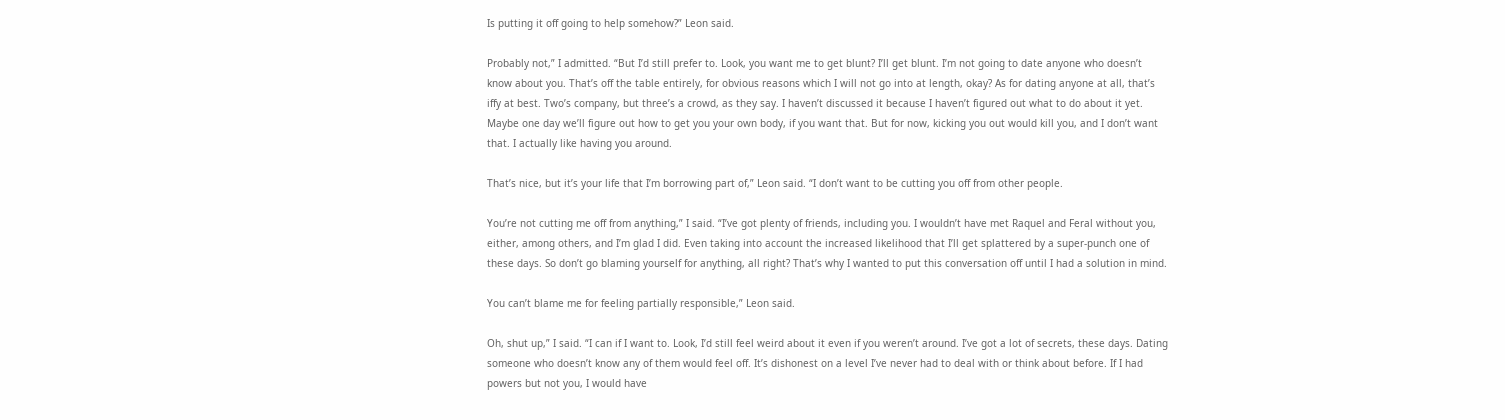Is putting it off going to help somehow?” Leon said.

Probably not,” I admitted. “But I’d still prefer to. Look, you want me to get blunt? I’ll get blunt. I’m not going to date anyone who doesn’t know about you. That’s off the table entirely, for obvious reasons which I will not go into at length, okay? As for dating anyone at all, that’s iffy at best. Two’s company, but three’s a crowd, as they say. I haven’t discussed it because I haven’t figured out what to do about it yet. Maybe one day we’ll figure out how to get you your own body, if you want that. But for now, kicking you out would kill you, and I don’t want that. I actually like having you around.

That’s nice, but it’s your life that I’m borrowing part of,” Leon said. “I don’t want to be cutting you off from other people.

You’re not cutting me off from anything,” I said. “I’ve got plenty of friends, including you. I wouldn’t have met Raquel and Feral without you, either, among others, and I’m glad I did. Even taking into account the increased likelihood that I’ll get splattered by a super-punch one of these days. So don’t go blaming yourself for anything, all right? That’s why I wanted to put this conversation off until I had a solution in mind.

You can’t blame me for feeling partially responsible,” Leon said.

Oh, shut up,” I said. “I can if I want to. Look, I’d still feel weird about it even if you weren’t around. I’ve got a lot of secrets, these days. Dating someone who doesn’t know any of them would feel off. It’s dishonest on a level I’ve never had to deal with or think about before. If I had powers but not you, I would have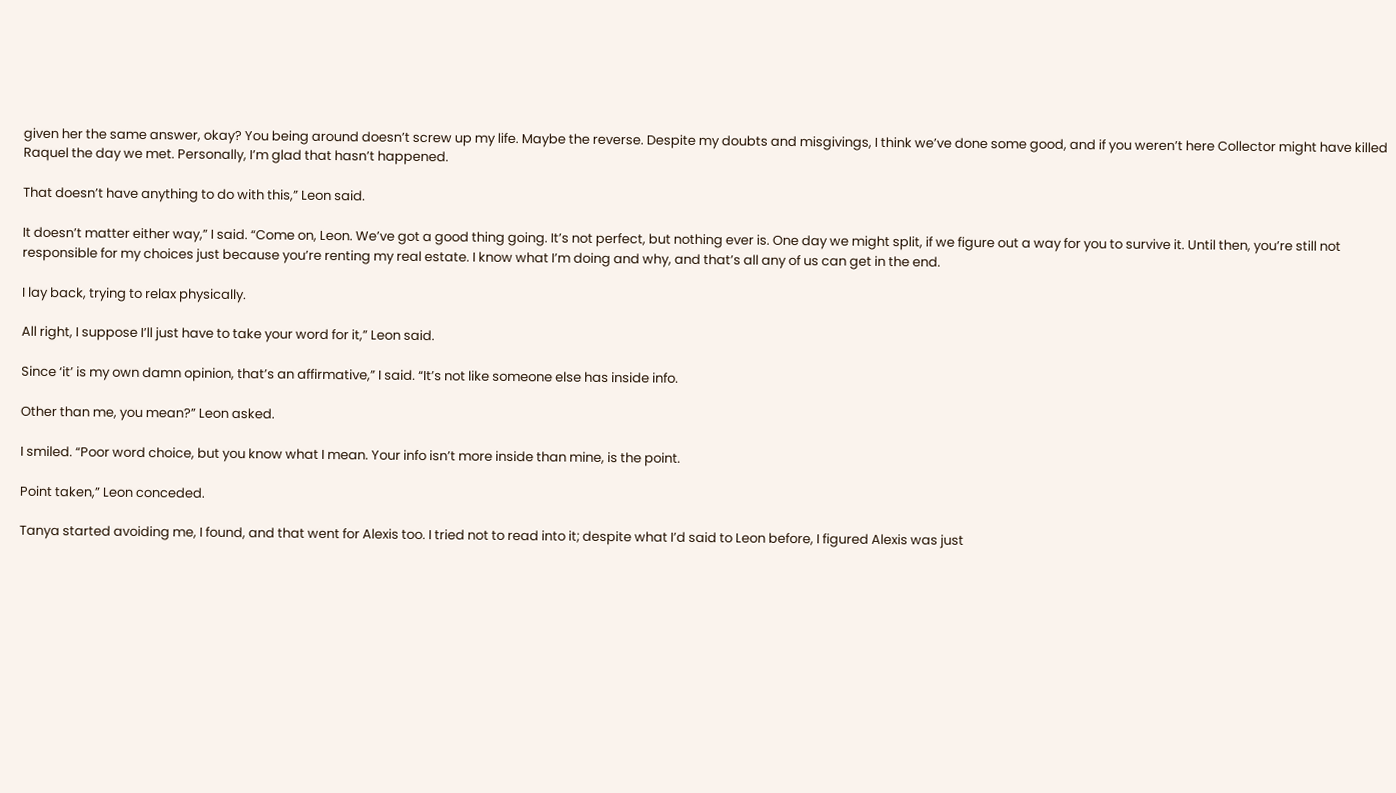given her the same answer, okay? You being around doesn’t screw up my life. Maybe the reverse. Despite my doubts and misgivings, I think we’ve done some good, and if you weren’t here Collector might have killed Raquel the day we met. Personally, I’m glad that hasn’t happened.

That doesn’t have anything to do with this,” Leon said.

It doesn’t matter either way,” I said. “Come on, Leon. We’ve got a good thing going. It’s not perfect, but nothing ever is. One day we might split, if we figure out a way for you to survive it. Until then, you’re still not responsible for my choices just because you’re renting my real estate. I know what I’m doing and why, and that’s all any of us can get in the end.

I lay back, trying to relax physically.

All right, I suppose I’ll just have to take your word for it,” Leon said.

Since ‘it’ is my own damn opinion, that’s an affirmative,” I said. “It’s not like someone else has inside info.

Other than me, you mean?” Leon asked.

I smiled. “Poor word choice, but you know what I mean. Your info isn’t more inside than mine, is the point.

Point taken,” Leon conceded.

Tanya started avoiding me, I found, and that went for Alexis too. I tried not to read into it; despite what I’d said to Leon before, I figured Alexis was just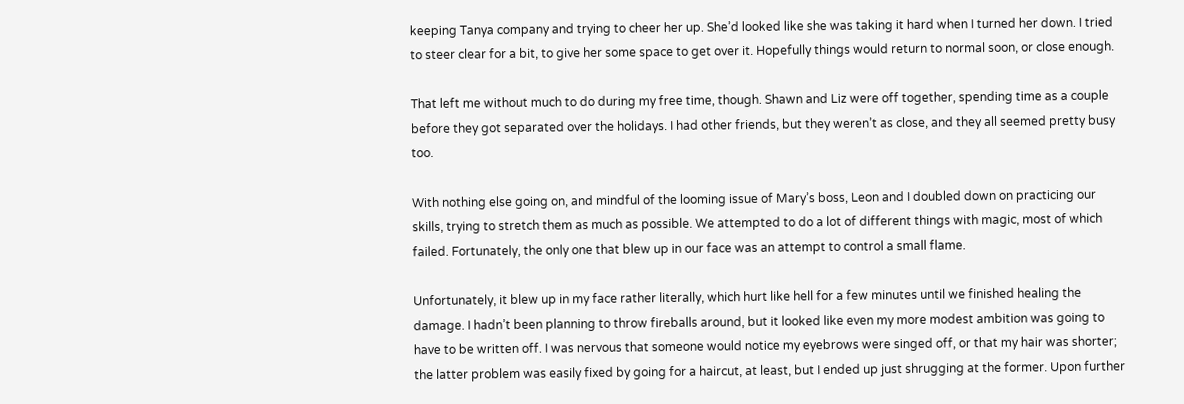keeping Tanya company and trying to cheer her up. She’d looked like she was taking it hard when I turned her down. I tried to steer clear for a bit, to give her some space to get over it. Hopefully things would return to normal soon, or close enough.

That left me without much to do during my free time, though. Shawn and Liz were off together, spending time as a couple before they got separated over the holidays. I had other friends, but they weren’t as close, and they all seemed pretty busy too.

With nothing else going on, and mindful of the looming issue of Mary’s boss, Leon and I doubled down on practicing our skills, trying to stretch them as much as possible. We attempted to do a lot of different things with magic, most of which failed. Fortunately, the only one that blew up in our face was an attempt to control a small flame.

Unfortunately, it blew up in my face rather literally, which hurt like hell for a few minutes until we finished healing the damage. I hadn’t been planning to throw fireballs around, but it looked like even my more modest ambition was going to have to be written off. I was nervous that someone would notice my eyebrows were singed off, or that my hair was shorter; the latter problem was easily fixed by going for a haircut, at least, but I ended up just shrugging at the former. Upon further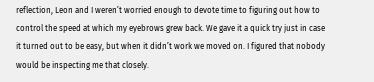reflection, Leon and I weren’t worried enough to devote time to figuring out how to control the speed at which my eyebrows grew back. We gave it a quick try just in case it turned out to be easy, but when it didn’t work we moved on. I figured that nobody would be inspecting me that closely.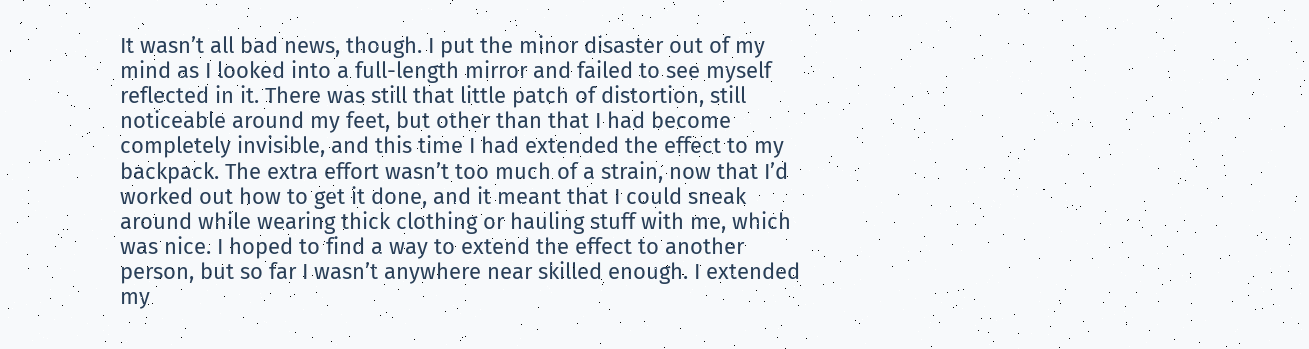It wasn’t all bad news, though. I put the minor disaster out of my mind as I looked into a full-length mirror and failed to see myself reflected in it. There was still that little patch of distortion, still noticeable around my feet, but other than that I had become completely invisible, and this time I had extended the effect to my backpack. The extra effort wasn’t too much of a strain, now that I’d worked out how to get it done, and it meant that I could sneak around while wearing thick clothing or hauling stuff with me, which was nice. I hoped to find a way to extend the effect to another person, but so far I wasn’t anywhere near skilled enough. I extended my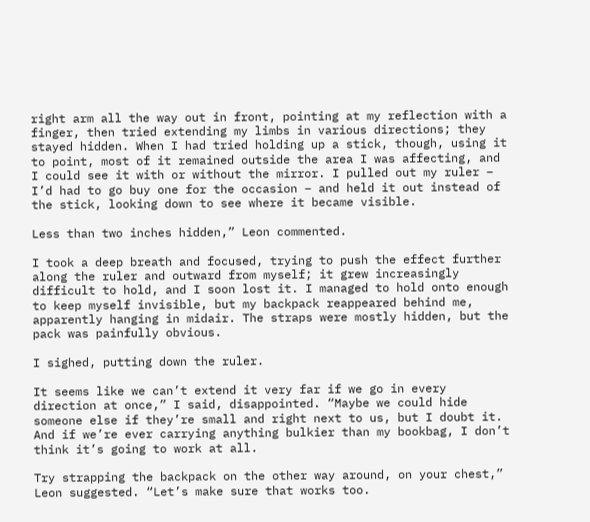right arm all the way out in front, pointing at my reflection with a finger, then tried extending my limbs in various directions; they stayed hidden. When I had tried holding up a stick, though, using it to point, most of it remained outside the area I was affecting, and I could see it with or without the mirror. I pulled out my ruler – I’d had to go buy one for the occasion – and held it out instead of the stick, looking down to see where it became visible.

Less than two inches hidden,” Leon commented.

I took a deep breath and focused, trying to push the effect further along the ruler and outward from myself; it grew increasingly difficult to hold, and I soon lost it. I managed to hold onto enough to keep myself invisible, but my backpack reappeared behind me, apparently hanging in midair. The straps were mostly hidden, but the pack was painfully obvious.

I sighed, putting down the ruler.

It seems like we can’t extend it very far if we go in every direction at once,” I said, disappointed. “Maybe we could hide someone else if they’re small and right next to us, but I doubt it. And if we’re ever carrying anything bulkier than my bookbag, I don’t think it’s going to work at all.

Try strapping the backpack on the other way around, on your chest,” Leon suggested. “Let’s make sure that works too.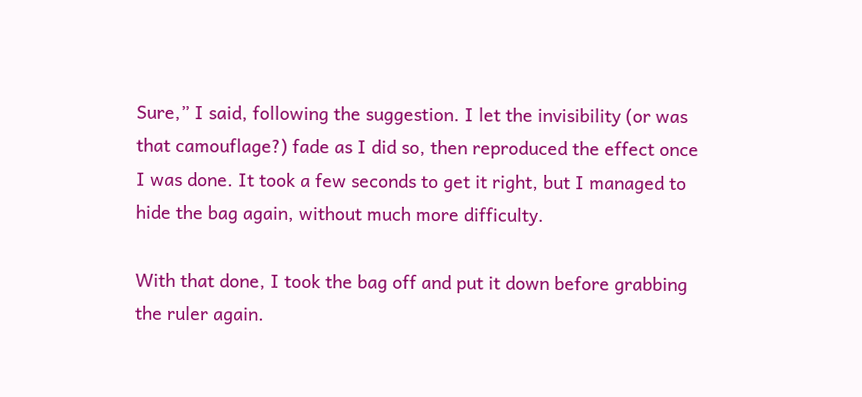Sure,” I said, following the suggestion. I let the invisibility (or was that camouflage?) fade as I did so, then reproduced the effect once I was done. It took a few seconds to get it right, but I managed to hide the bag again, without much more difficulty.

With that done, I took the bag off and put it down before grabbing the ruler again.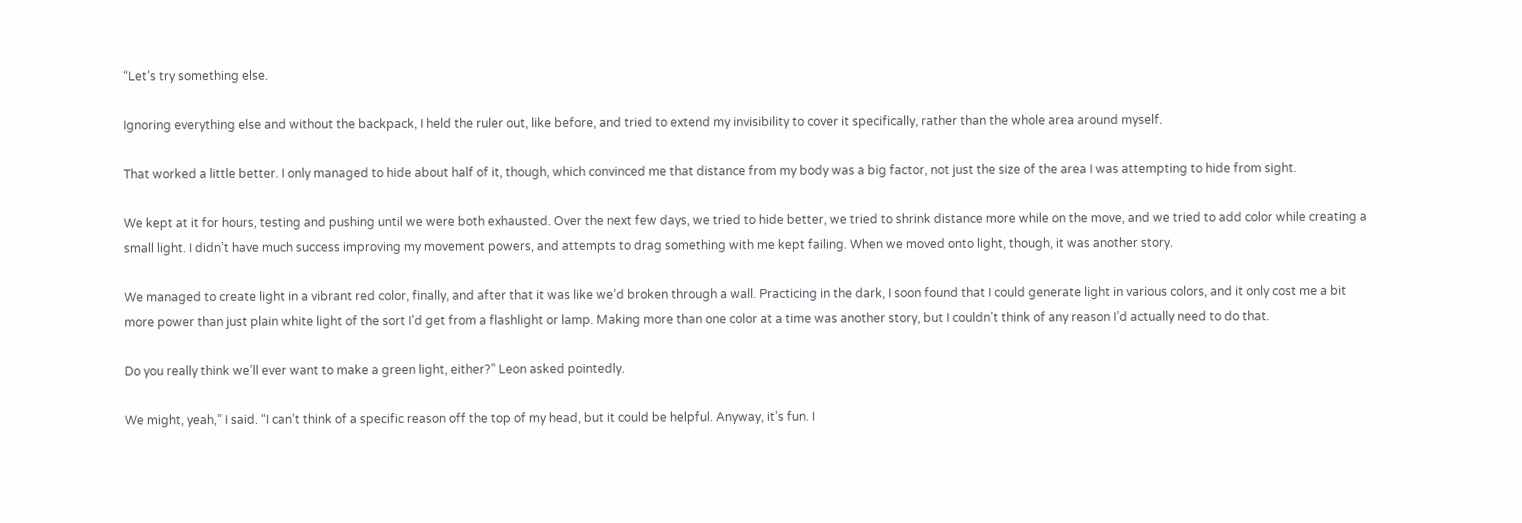“Let’s try something else.

Ignoring everything else and without the backpack, I held the ruler out, like before, and tried to extend my invisibility to cover it specifically, rather than the whole area around myself.

That worked a little better. I only managed to hide about half of it, though, which convinced me that distance from my body was a big factor, not just the size of the area I was attempting to hide from sight.

We kept at it for hours, testing and pushing until we were both exhausted. Over the next few days, we tried to hide better, we tried to shrink distance more while on the move, and we tried to add color while creating a small light. I didn’t have much success improving my movement powers, and attempts to drag something with me kept failing. When we moved onto light, though, it was another story.

We managed to create light in a vibrant red color, finally, and after that it was like we’d broken through a wall. Practicing in the dark, I soon found that I could generate light in various colors, and it only cost me a bit more power than just plain white light of the sort I’d get from a flashlight or lamp. Making more than one color at a time was another story, but I couldn’t think of any reason I’d actually need to do that.

Do you really think we’ll ever want to make a green light, either?” Leon asked pointedly.

We might, yeah,” I said. “I can’t think of a specific reason off the top of my head, but it could be helpful. Anyway, it’s fun. I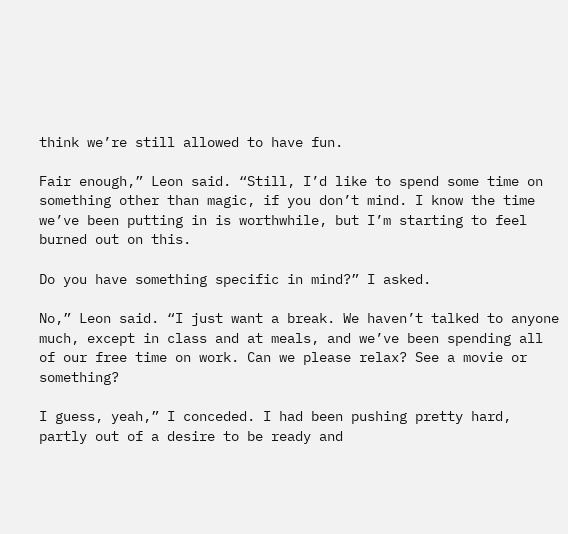think we’re still allowed to have fun.

Fair enough,” Leon said. “Still, I’d like to spend some time on something other than magic, if you don’t mind. I know the time we’ve been putting in is worthwhile, but I’m starting to feel burned out on this.

Do you have something specific in mind?” I asked.

No,” Leon said. “I just want a break. We haven’t talked to anyone much, except in class and at meals, and we’ve been spending all of our free time on work. Can we please relax? See a movie or something?

I guess, yeah,” I conceded. I had been pushing pretty hard, partly out of a desire to be ready and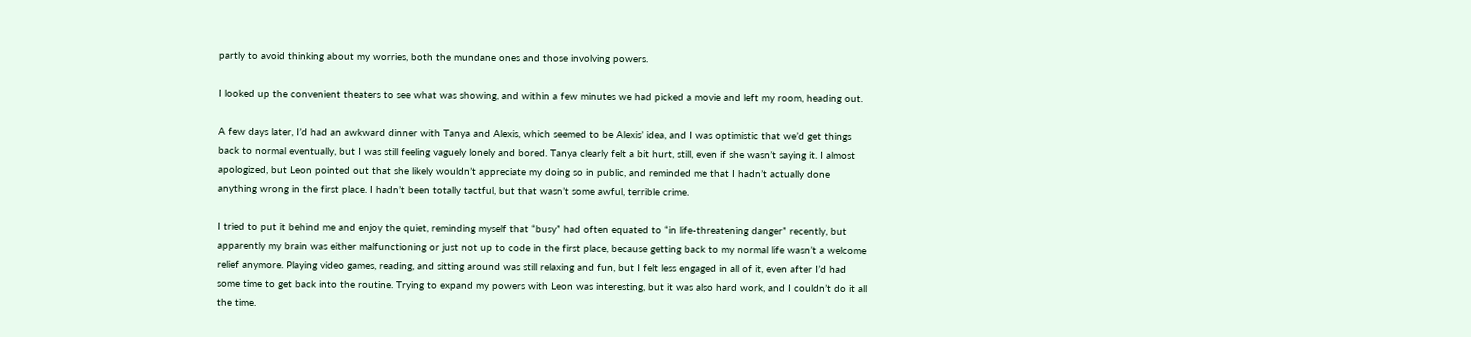partly to avoid thinking about my worries, both the mundane ones and those involving powers.

I looked up the convenient theaters to see what was showing, and within a few minutes we had picked a movie and left my room, heading out.

A few days later, I’d had an awkward dinner with Tanya and Alexis, which seemed to be Alexis’ idea, and I was optimistic that we’d get things back to normal eventually, but I was still feeling vaguely lonely and bored. Tanya clearly felt a bit hurt, still, even if she wasn’t saying it. I almost apologized, but Leon pointed out that she likely wouldn’t appreciate my doing so in public, and reminded me that I hadn’t actually done anything wrong in the first place. I hadn’t been totally tactful, but that wasn’t some awful, terrible crime.

I tried to put it behind me and enjoy the quiet, reminding myself that “busy” had often equated to “in life-threatening danger” recently, but apparently my brain was either malfunctioning or just not up to code in the first place, because getting back to my normal life wasn’t a welcome relief anymore. Playing video games, reading, and sitting around was still relaxing and fun, but I felt less engaged in all of it, even after I’d had some time to get back into the routine. Trying to expand my powers with Leon was interesting, but it was also hard work, and I couldn’t do it all the time.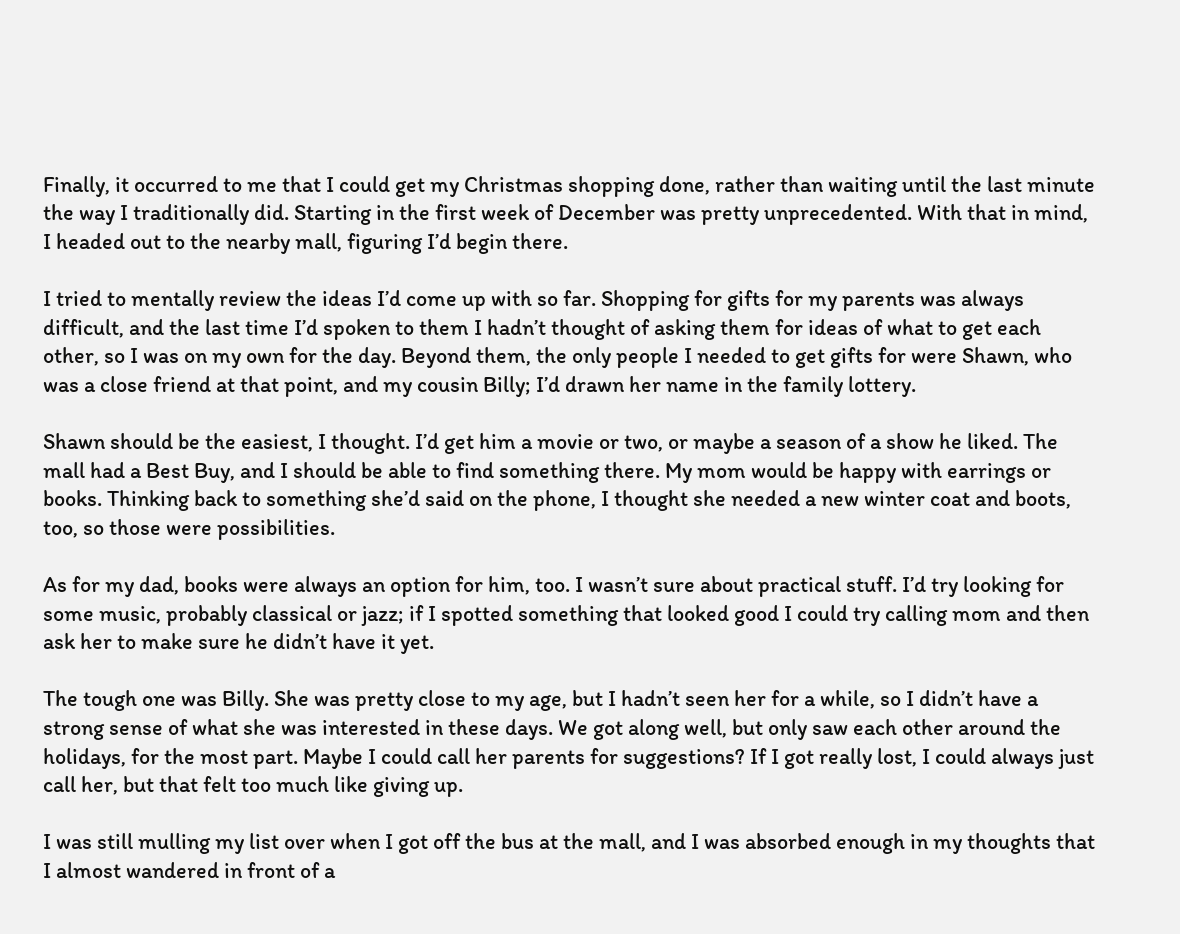Finally, it occurred to me that I could get my Christmas shopping done, rather than waiting until the last minute the way I traditionally did. Starting in the first week of December was pretty unprecedented. With that in mind, I headed out to the nearby mall, figuring I’d begin there.

I tried to mentally review the ideas I’d come up with so far. Shopping for gifts for my parents was always difficult, and the last time I’d spoken to them I hadn’t thought of asking them for ideas of what to get each other, so I was on my own for the day. Beyond them, the only people I needed to get gifts for were Shawn, who was a close friend at that point, and my cousin Billy; I’d drawn her name in the family lottery.

Shawn should be the easiest, I thought. I’d get him a movie or two, or maybe a season of a show he liked. The mall had a Best Buy, and I should be able to find something there. My mom would be happy with earrings or books. Thinking back to something she’d said on the phone, I thought she needed a new winter coat and boots, too, so those were possibilities.

As for my dad, books were always an option for him, too. I wasn’t sure about practical stuff. I’d try looking for some music, probably classical or jazz; if I spotted something that looked good I could try calling mom and then ask her to make sure he didn’t have it yet.

The tough one was Billy. She was pretty close to my age, but I hadn’t seen her for a while, so I didn’t have a strong sense of what she was interested in these days. We got along well, but only saw each other around the holidays, for the most part. Maybe I could call her parents for suggestions? If I got really lost, I could always just call her, but that felt too much like giving up.

I was still mulling my list over when I got off the bus at the mall, and I was absorbed enough in my thoughts that I almost wandered in front of a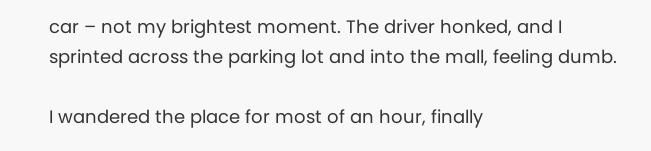car – not my brightest moment. The driver honked, and I sprinted across the parking lot and into the mall, feeling dumb.

I wandered the place for most of an hour, finally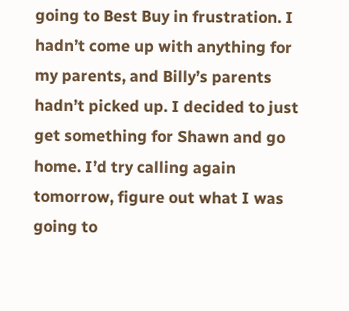going to Best Buy in frustration. I hadn’t come up with anything for my parents, and Billy’s parents hadn’t picked up. I decided to just get something for Shawn and go home. I’d try calling again tomorrow, figure out what I was going to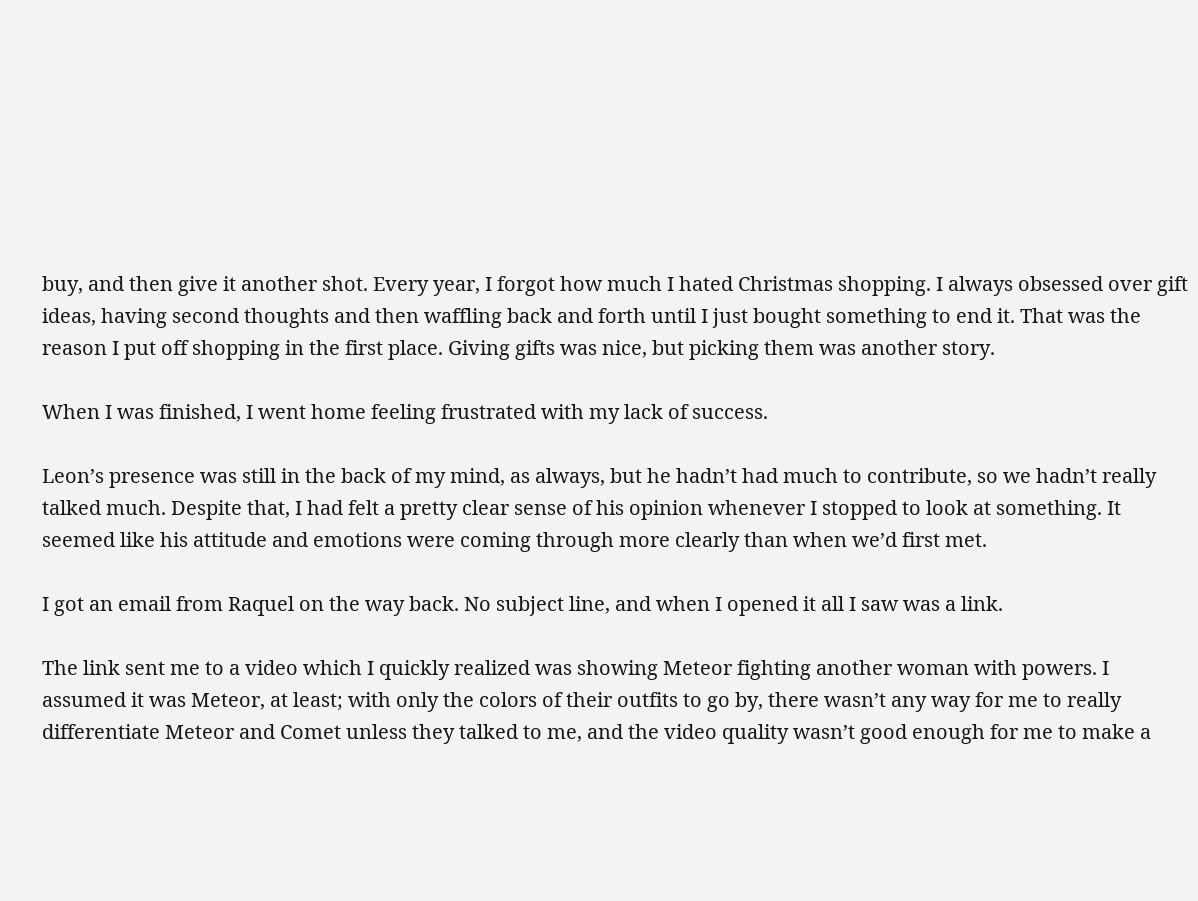buy, and then give it another shot. Every year, I forgot how much I hated Christmas shopping. I always obsessed over gift ideas, having second thoughts and then waffling back and forth until I just bought something to end it. That was the reason I put off shopping in the first place. Giving gifts was nice, but picking them was another story.

When I was finished, I went home feeling frustrated with my lack of success.

Leon’s presence was still in the back of my mind, as always, but he hadn’t had much to contribute, so we hadn’t really talked much. Despite that, I had felt a pretty clear sense of his opinion whenever I stopped to look at something. It seemed like his attitude and emotions were coming through more clearly than when we’d first met.

I got an email from Raquel on the way back. No subject line, and when I opened it all I saw was a link.

The link sent me to a video which I quickly realized was showing Meteor fighting another woman with powers. I assumed it was Meteor, at least; with only the colors of their outfits to go by, there wasn’t any way for me to really differentiate Meteor and Comet unless they talked to me, and the video quality wasn’t good enough for me to make a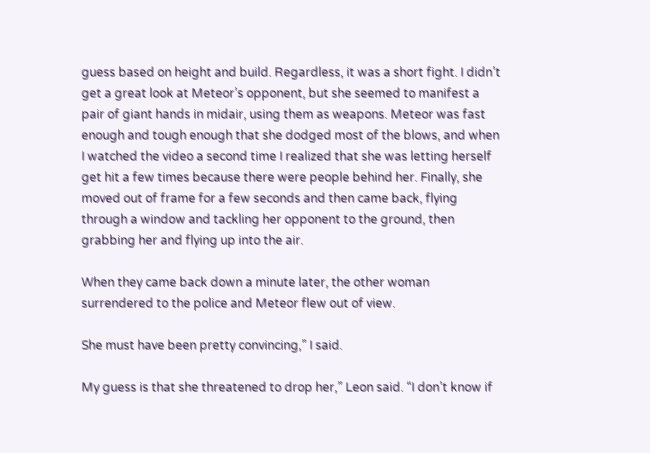guess based on height and build. Regardless, it was a short fight. I didn’t get a great look at Meteor’s opponent, but she seemed to manifest a pair of giant hands in midair, using them as weapons. Meteor was fast enough and tough enough that she dodged most of the blows, and when I watched the video a second time I realized that she was letting herself get hit a few times because there were people behind her. Finally, she moved out of frame for a few seconds and then came back, flying through a window and tackling her opponent to the ground, then grabbing her and flying up into the air.

When they came back down a minute later, the other woman surrendered to the police and Meteor flew out of view.

She must have been pretty convincing,” I said.

My guess is that she threatened to drop her,” Leon said. “I don’t know if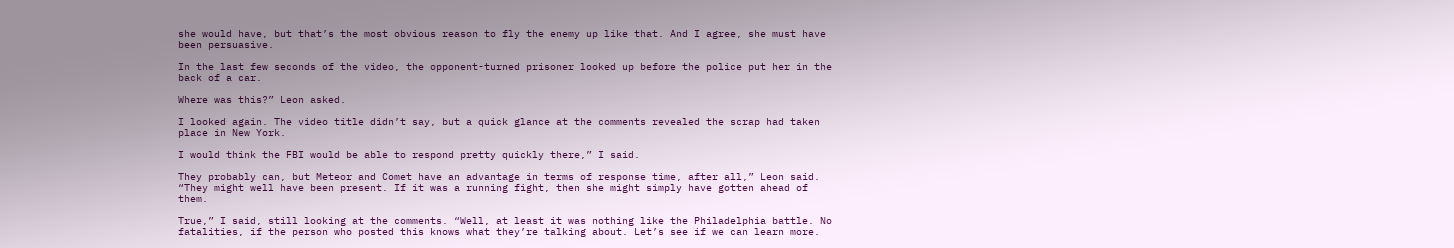she would have, but that’s the most obvious reason to fly the enemy up like that. And I agree, she must have been persuasive.

In the last few seconds of the video, the opponent-turned prisoner looked up before the police put her in the back of a car.

Where was this?” Leon asked.

I looked again. The video title didn’t say, but a quick glance at the comments revealed the scrap had taken place in New York.

I would think the FBI would be able to respond pretty quickly there,” I said.

They probably can, but Meteor and Comet have an advantage in terms of response time, after all,” Leon said. “They might well have been present. If it was a running fight, then she might simply have gotten ahead of them.

True,” I said, still looking at the comments. “Well, at least it was nothing like the Philadelphia battle. No fatalities, if the person who posted this knows what they’re talking about. Let’s see if we can learn more.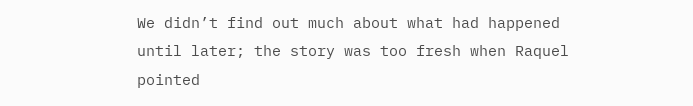We didn’t find out much about what had happened until later; the story was too fresh when Raquel pointed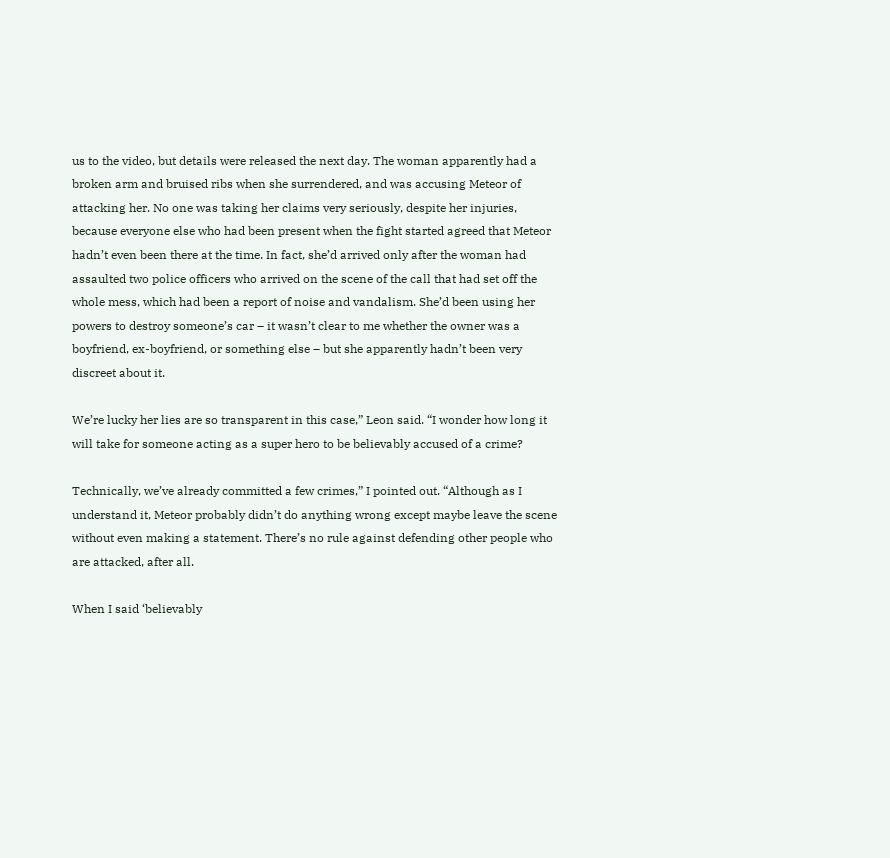us to the video, but details were released the next day. The woman apparently had a broken arm and bruised ribs when she surrendered, and was accusing Meteor of attacking her. No one was taking her claims very seriously, despite her injuries, because everyone else who had been present when the fight started agreed that Meteor hadn’t even been there at the time. In fact, she’d arrived only after the woman had assaulted two police officers who arrived on the scene of the call that had set off the whole mess, which had been a report of noise and vandalism. She’d been using her powers to destroy someone’s car – it wasn’t clear to me whether the owner was a boyfriend, ex-boyfriend, or something else – but she apparently hadn’t been very discreet about it.

We’re lucky her lies are so transparent in this case,” Leon said. “I wonder how long it will take for someone acting as a super hero to be believably accused of a crime?

Technically, we’ve already committed a few crimes,” I pointed out. “Although as I understand it, Meteor probably didn’t do anything wrong except maybe leave the scene without even making a statement. There’s no rule against defending other people who are attacked, after all.

When I said ‘believably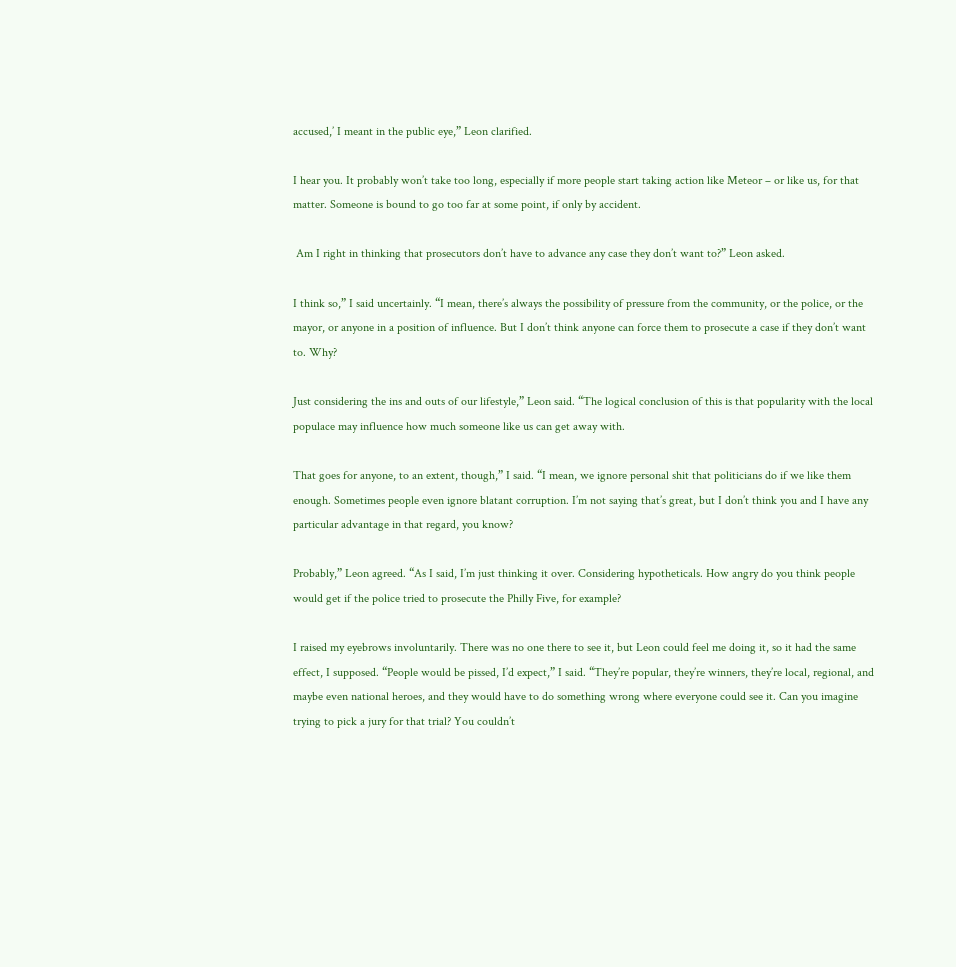accused,’ I meant in the public eye,” Leon clarified.

I hear you. It probably won’t take too long, especially if more people start taking action like Meteor – or like us, for that matter. Someone is bound to go too far at some point, if only by accident.

 Am I right in thinking that prosecutors don’t have to advance any case they don’t want to?” Leon asked.

I think so,” I said uncertainly. “I mean, there’s always the possibility of pressure from the community, or the police, or the mayor, or anyone in a position of influence. But I don’t think anyone can force them to prosecute a case if they don’t want to. Why?

Just considering the ins and outs of our lifestyle,” Leon said. “The logical conclusion of this is that popularity with the local populace may influence how much someone like us can get away with.

That goes for anyone, to an extent, though,” I said. “I mean, we ignore personal shit that politicians do if we like them enough. Sometimes people even ignore blatant corruption. I’m not saying that’s great, but I don’t think you and I have any particular advantage in that regard, you know?

Probably,” Leon agreed. “As I said, I’m just thinking it over. Considering hypotheticals. How angry do you think people would get if the police tried to prosecute the Philly Five, for example?

I raised my eyebrows involuntarily. There was no one there to see it, but Leon could feel me doing it, so it had the same effect, I supposed. “People would be pissed, I’d expect,” I said. “They’re popular, they’re winners, they’re local, regional, and maybe even national heroes, and they would have to do something wrong where everyone could see it. Can you imagine trying to pick a jury for that trial? You couldn’t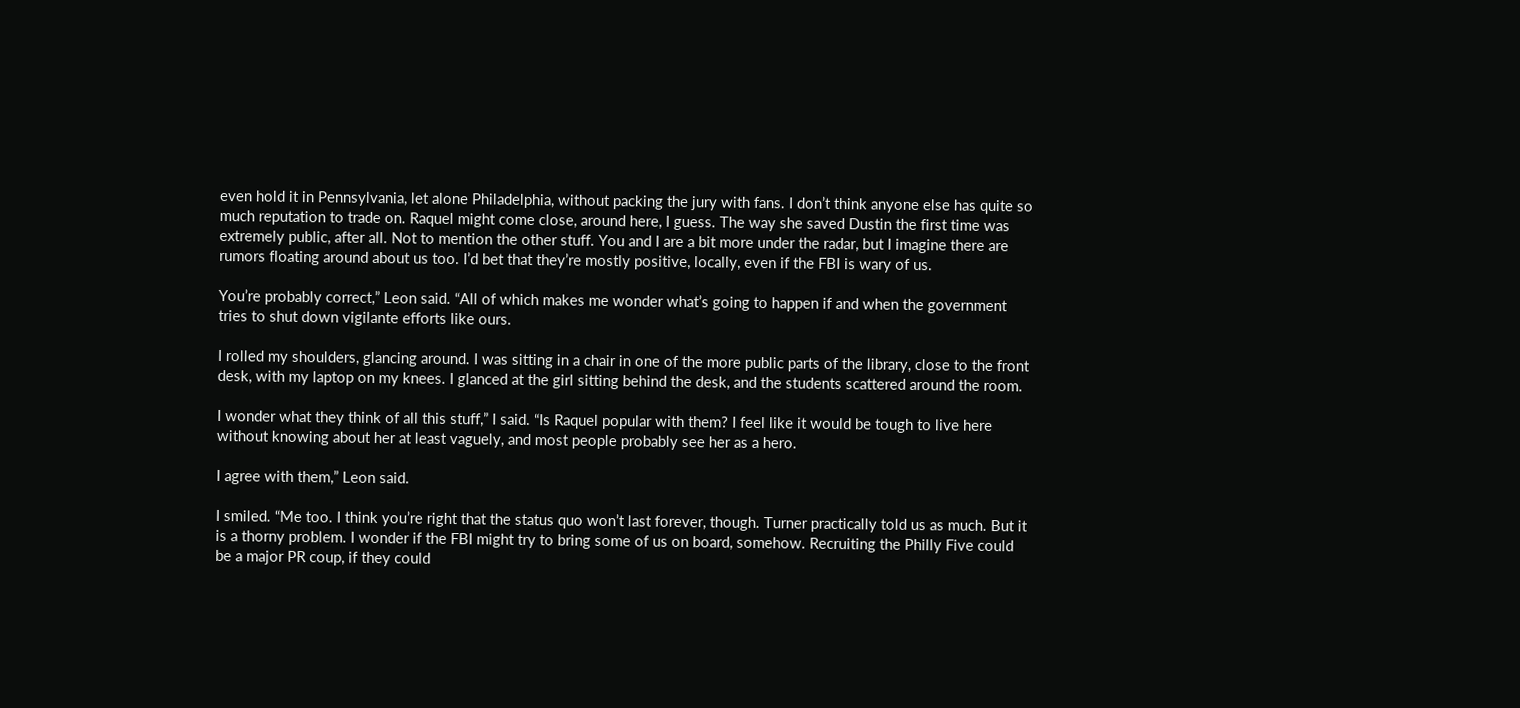even hold it in Pennsylvania, let alone Philadelphia, without packing the jury with fans. I don’t think anyone else has quite so much reputation to trade on. Raquel might come close, around here, I guess. The way she saved Dustin the first time was extremely public, after all. Not to mention the other stuff. You and I are a bit more under the radar, but I imagine there are rumors floating around about us too. I’d bet that they’re mostly positive, locally, even if the FBI is wary of us.

You’re probably correct,” Leon said. “All of which makes me wonder what’s going to happen if and when the government tries to shut down vigilante efforts like ours.

I rolled my shoulders, glancing around. I was sitting in a chair in one of the more public parts of the library, close to the front desk, with my laptop on my knees. I glanced at the girl sitting behind the desk, and the students scattered around the room.

I wonder what they think of all this stuff,” I said. “Is Raquel popular with them? I feel like it would be tough to live here without knowing about her at least vaguely, and most people probably see her as a hero.

I agree with them,” Leon said.

I smiled. “Me too. I think you’re right that the status quo won’t last forever, though. Turner practically told us as much. But it is a thorny problem. I wonder if the FBI might try to bring some of us on board, somehow. Recruiting the Philly Five could be a major PR coup, if they could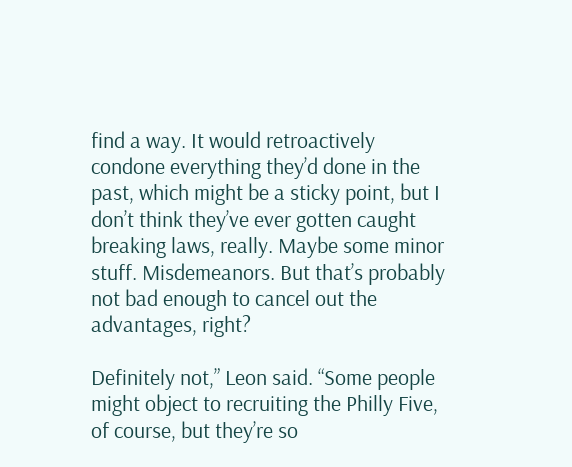find a way. It would retroactively condone everything they’d done in the past, which might be a sticky point, but I don’t think they’ve ever gotten caught breaking laws, really. Maybe some minor stuff. Misdemeanors. But that’s probably not bad enough to cancel out the advantages, right?

Definitely not,” Leon said. “Some people might object to recruiting the Philly Five, of course, but they’re so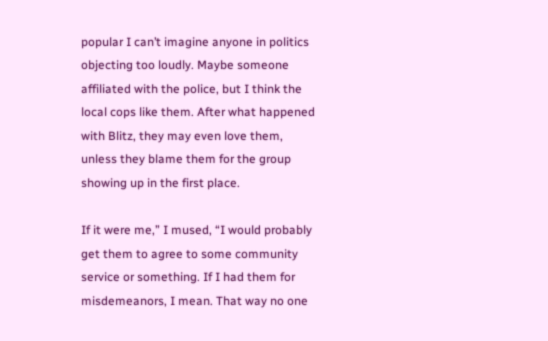popular I can’t imagine anyone in politics objecting too loudly. Maybe someone affiliated with the police, but I think the local cops like them. After what happened with Blitz, they may even love them, unless they blame them for the group showing up in the first place.

If it were me,” I mused, “I would probably get them to agree to some community service or something. If I had them for misdemeanors, I mean. That way no one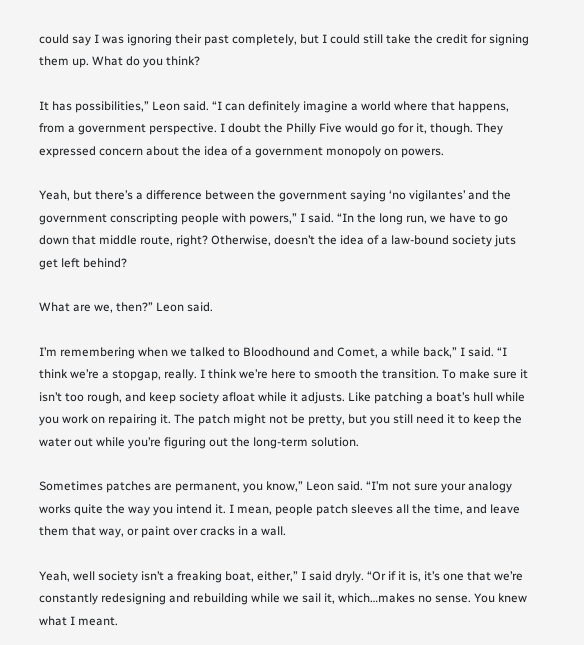could say I was ignoring their past completely, but I could still take the credit for signing them up. What do you think?

It has possibilities,” Leon said. “I can definitely imagine a world where that happens, from a government perspective. I doubt the Philly Five would go for it, though. They expressed concern about the idea of a government monopoly on powers.

Yeah, but there’s a difference between the government saying ‘no vigilantes’ and the government conscripting people with powers,” I said. “In the long run, we have to go down that middle route, right? Otherwise, doesn’t the idea of a law-bound society juts get left behind?

What are we, then?” Leon said.

I’m remembering when we talked to Bloodhound and Comet, a while back,” I said. “I think we’re a stopgap, really. I think we’re here to smooth the transition. To make sure it isn’t too rough, and keep society afloat while it adjusts. Like patching a boat’s hull while you work on repairing it. The patch might not be pretty, but you still need it to keep the water out while you’re figuring out the long-term solution.

Sometimes patches are permanent, you know,” Leon said. “I’m not sure your analogy works quite the way you intend it. I mean, people patch sleeves all the time, and leave them that way, or paint over cracks in a wall.

Yeah, well society isn’t a freaking boat, either,” I said dryly. “Or if it is, it’s one that we’re constantly redesigning and rebuilding while we sail it, which…makes no sense. You knew what I meant.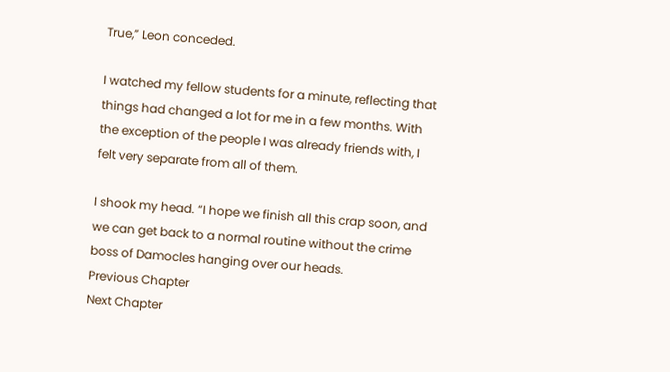True,” Leon conceded.

I watched my fellow students for a minute, reflecting that things had changed a lot for me in a few months. With the exception of the people I was already friends with, I felt very separate from all of them.

I shook my head. “I hope we finish all this crap soon, and we can get back to a normal routine without the crime boss of Damocles hanging over our heads.
Previous Chapter                                                                                                                                                                                             Next Chapter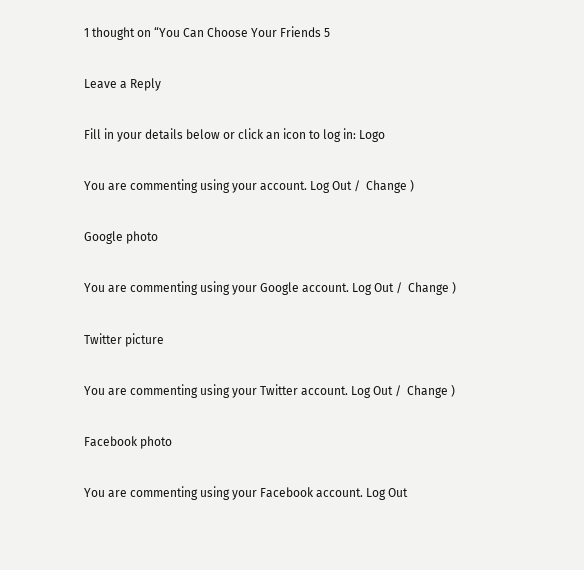1 thought on “You Can Choose Your Friends 5

Leave a Reply

Fill in your details below or click an icon to log in: Logo

You are commenting using your account. Log Out /  Change )

Google photo

You are commenting using your Google account. Log Out /  Change )

Twitter picture

You are commenting using your Twitter account. Log Out /  Change )

Facebook photo

You are commenting using your Facebook account. Log Out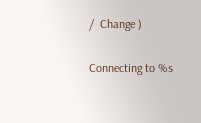/  Change )

Connecting to %s